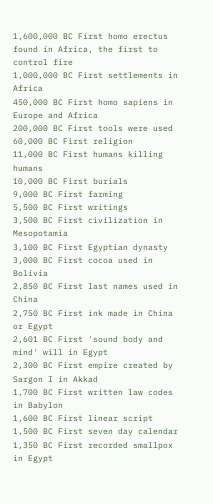1,600,000 BC First homo erectus found in Africa, the first to control fire
1,000,000 BC First settlements in Africa
450,000 BC First homo sapiens in Europe and Africa
200,000 BC First tools were used
60,000 BC First religion
11,000 BC First humans killing humans
10,000 BC First burials
9,000 BC First farming
5,500 BC First writings
3,500 BC First civilization in Mesopotamia
3,100 BC First Egyptian dynasty
3,000 BC First cocoa used in Bolivia
2,850 BC First last names used in China
2,750 BC First ink made in China or Egypt
2,601 BC First 'sound body and mind' will in Egypt
2,300 BC First empire created by Sargon I in Akkad
1,700 BC First written law codes in Babylon
1,600 BC First linear script
1,500 BC First seven day calendar
1,350 BC First recorded smallpox in Egypt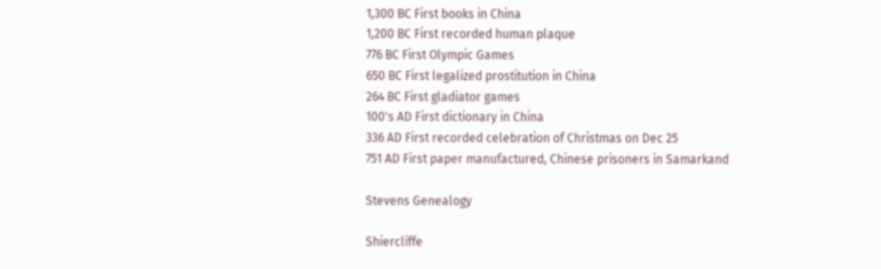1,300 BC First books in China
1,200 BC First recorded human plaque
776 BC First Olympic Games
650 BC First legalized prostitution in China
264 BC First gladiator games
100's AD First dictionary in China
336 AD First recorded celebration of Christmas on Dec 25
751 AD First paper manufactured, Chinese prisoners in Samarkand

Stevens Genealogy

Shiercliffe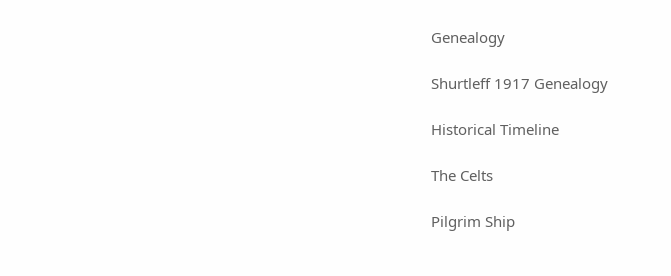Genealogy

Shurtleff 1917 Genealogy

Historical Timeline

The Celts

Pilgrim Ship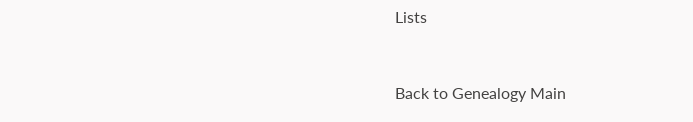Lists


Back to Genealogy Main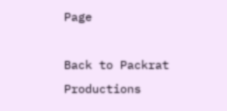Page

Back to Packrat Productions